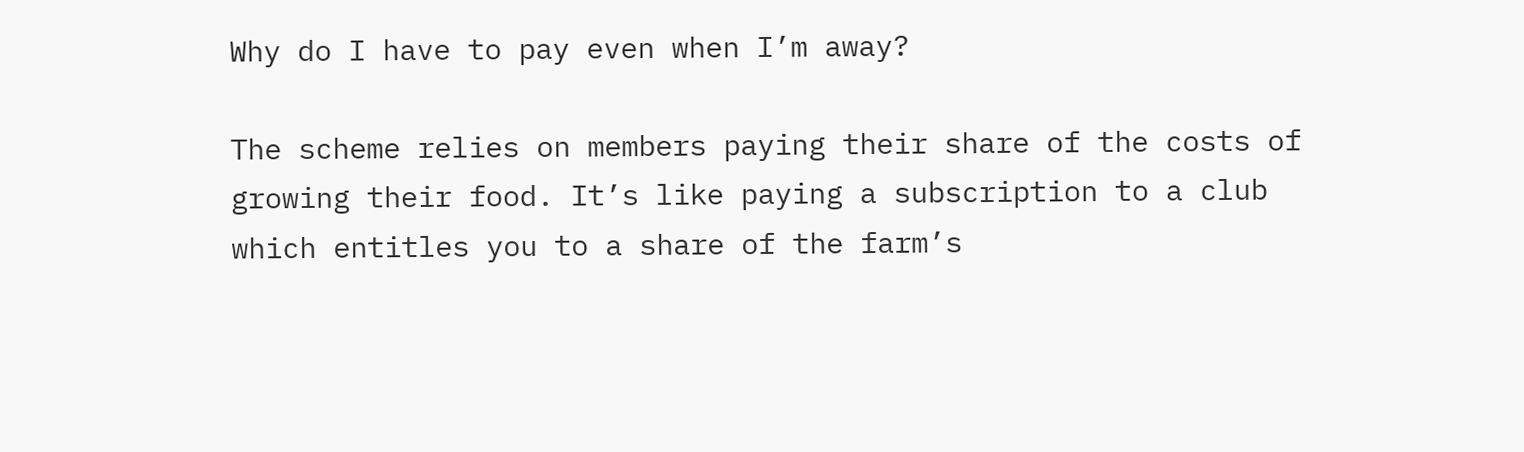Why do I have to pay even when I’m away?

The scheme relies on members paying their share of the costs of growing their food. It’s like paying a subscription to a club which entitles you to a share of the farm’s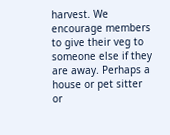harvest. We encourage members to give their veg to someone else if they are away. Perhaps a house or pet sitter or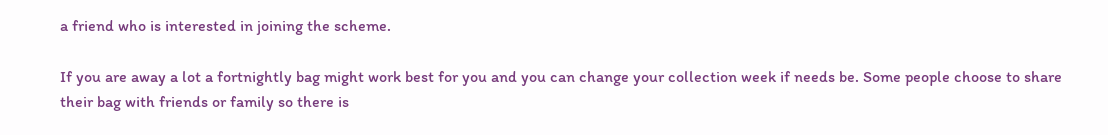a friend who is interested in joining the scheme.

If you are away a lot a fortnightly bag might work best for you and you can change your collection week if needs be. Some people choose to share their bag with friends or family so there is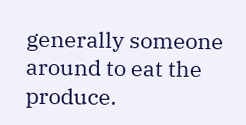generally someone around to eat the produce.